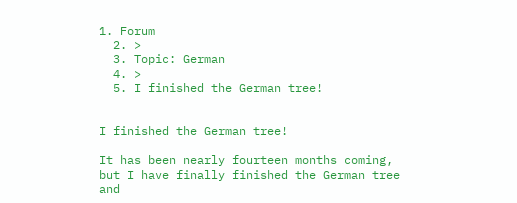1. Forum
  2. >
  3. Topic: German
  4. >
  5. I finished the German tree!


I finished the German tree!

It has been nearly fourteen months coming, but I have finally finished the German tree and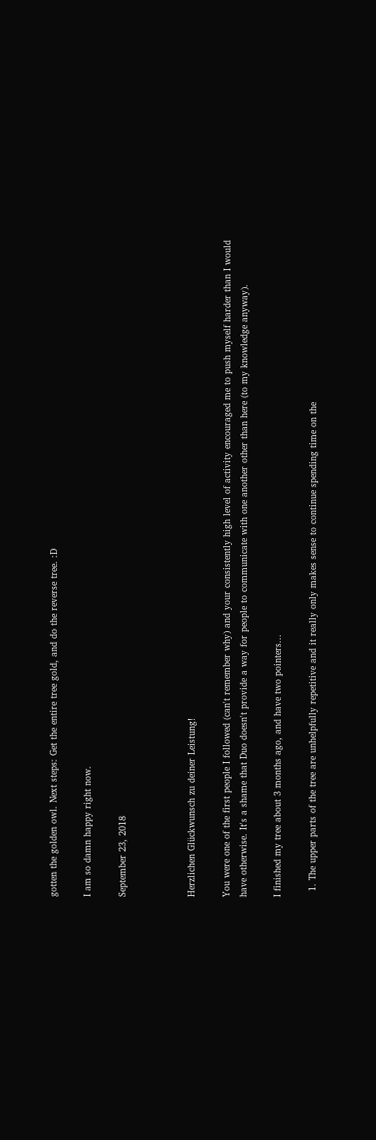gotten the golden owl. Next steps: Get the entire tree gold, and do the reverse tree. :D

I am so damn happy right now.

September 23, 2018



Herzlichen Glückwunsch zu deiner Leistung!

You were one of the first people I followed (can't remember why) and your consistently high level of activity encouraged me to push myself harder than I would have otherwise. It's a shame that Duo doesn't provide a way for people to communicate with one another other than here (to my knowledge anyway).

I finished my tree about 3 months ago, and have two pointers...

  1. The upper parts of the tree are unhelpfully repetitive and it really only makes sense to continue spending time on the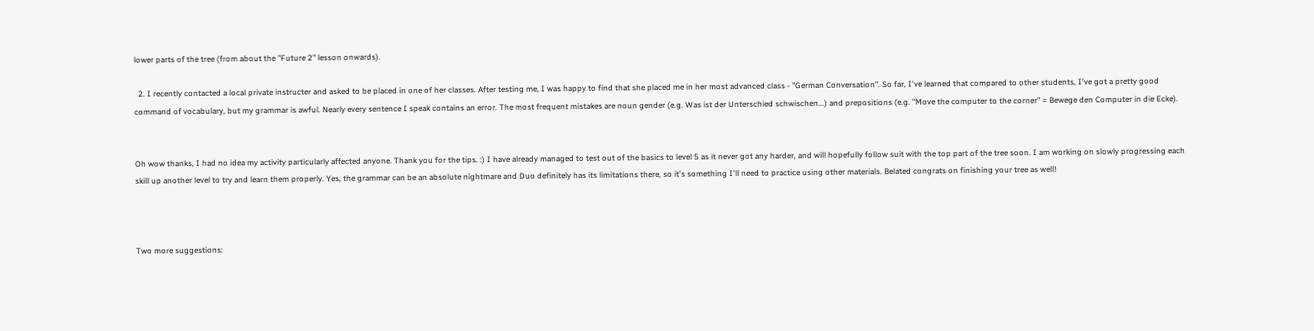lower parts of the tree (from about the "Future 2" lesson onwards).

  2. I recently contacted a local private instructer and asked to be placed in one of her classes. After testing me, I was happy to find that she placed me in her most advanced class - "German Conversation". So far, I've learned that compared to other students, I've got a pretty good command of vocabulary, but my grammar is awful. Nearly every sentence I speak contains an error. The most frequent mistakes are noun gender (e.g. Was ist der Unterschied schwischen...) and prepositions (e.g. "Move the computer to the corner" = Bewege den Computer in die Ecke).


Oh wow thanks, I had no idea my activity particularly affected anyone. Thank you for the tips. :) I have already managed to test out of the basics to level 5 as it never got any harder, and will hopefully follow suit with the top part of the tree soon. I am working on slowly progressing each skill up another level to try and learn them properly. Yes, the grammar can be an absolute nightmare and Duo definitely has its limitations there, so it's something I'll need to practice using other materials. Belated congrats on finishing your tree as well!



Two more suggestions: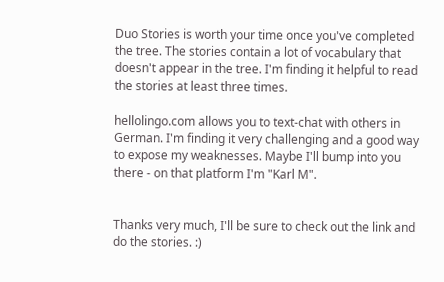Duo Stories is worth your time once you've completed the tree. The stories contain a lot of vocabulary that doesn't appear in the tree. I'm finding it helpful to read the stories at least three times.

hellolingo.com allows you to text-chat with others in German. I'm finding it very challenging and a good way to expose my weaknesses. Maybe I'll bump into you there - on that platform I'm "Karl M".


Thanks very much, I'll be sure to check out the link and do the stories. :)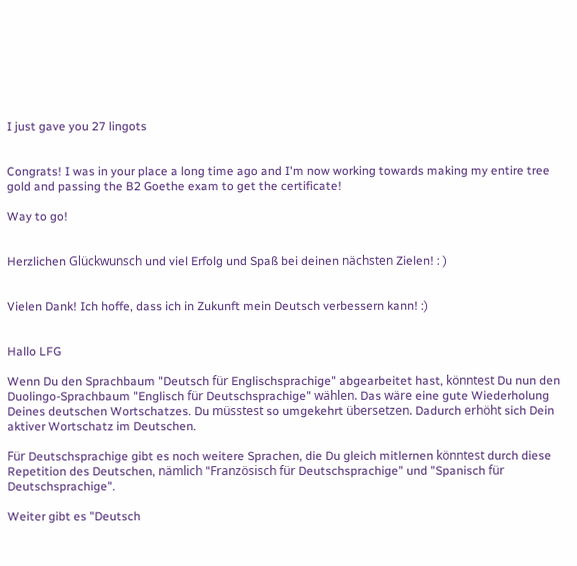I just gave you 27 lingots


Congrats! I was in your place a long time ago and I'm now working towards making my entire tree gold and passing the B2 Goethe exam to get the certificate!

Way to go!


Herzlichen Glückwunsch und viel Erfolg und Spaß bei deinen nächsten Zielen! : )


Vielen Dank! Ich hoffe, dass ich in Zukunft mein Deutsch verbessern kann! :)


Hallo LFG

Wenn Du den Sprachbaum "Deutsch für Englischsprachige" abgearbeitet hast, könntest Du nun den Duolingo-Sprachbaum "Englisch für Deutschsprachige" wählen. Das wäre eine gute Wiederholung Deines deutschen Wortschatzes. Du müsstest so umgekehrt übersetzen. Dadurch erhöht sich Dein aktiver Wortschatz im Deutschen.

Für Deutschsprachige gibt es noch weitere Sprachen, die Du gleich mitlernen könntest durch diese Repetition des Deutschen, nämlich "Französisch für Deutschsprachige" und "Spanisch für Deutschsprachige".

Weiter gibt es "Deutsch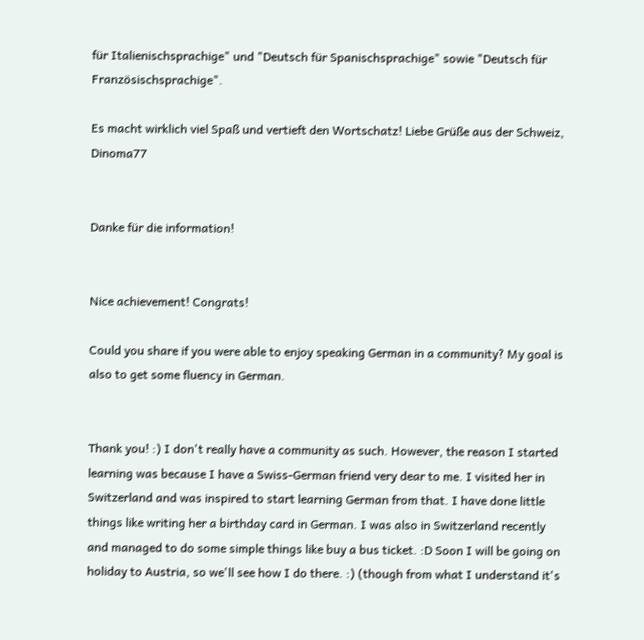für Italienischsprachige" und "Deutsch für Spanischsprachige" sowie "Deutsch für Französischsprachige".

Es macht wirklich viel Spaß und vertieft den Wortschatz! Liebe Grüße aus der Schweiz, Dinoma77


Danke für die information!


Nice achievement! Congrats!

Could you share if you were able to enjoy speaking German in a community? My goal is also to get some fluency in German.


Thank you! :) I don't really have a community as such. However, the reason I started learning was because I have a Swiss-German friend very dear to me. I visited her in Switzerland and was inspired to start learning German from that. I have done little things like writing her a birthday card in German. I was also in Switzerland recently and managed to do some simple things like buy a bus ticket. :D Soon I will be going on holiday to Austria, so we'll see how I do there. :) (though from what I understand it's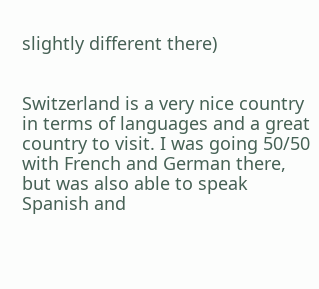slightly different there)


Switzerland is a very nice country in terms of languages and a great country to visit. I was going 50/50 with French and German there, but was also able to speak Spanish and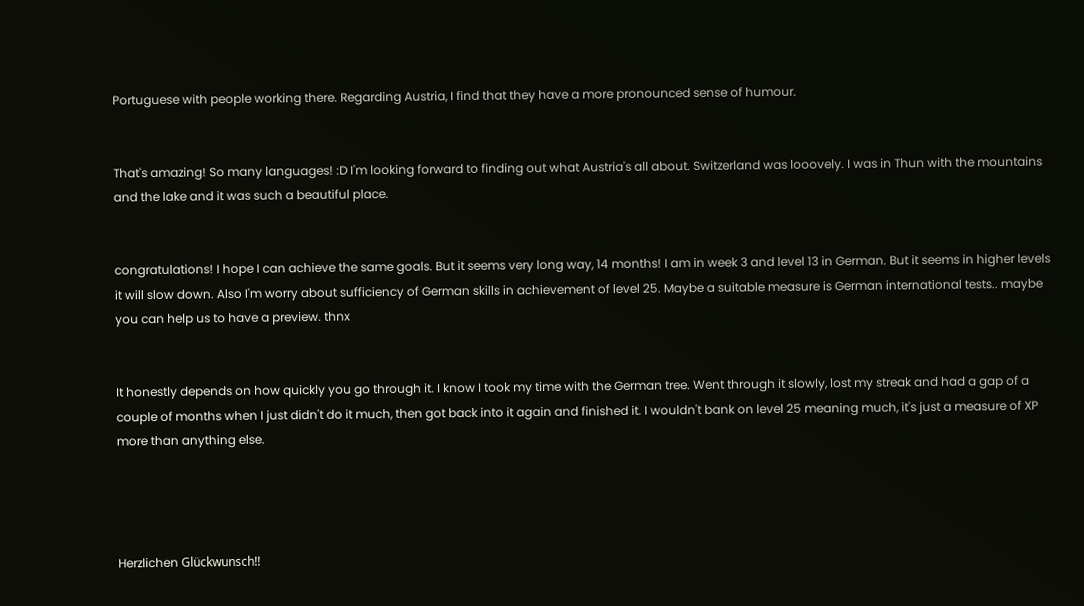Portuguese with people working there. Regarding Austria, I find that they have a more pronounced sense of humour.


That's amazing! So many languages! :D I'm looking forward to finding out what Austria's all about. Switzerland was looovely. I was in Thun with the mountains and the lake and it was such a beautiful place.


congratulations! I hope I can achieve the same goals. But it seems very long way, 14 months! I am in week 3 and level 13 in German. But it seems in higher levels it will slow down. Also I'm worry about sufficiency of German skills in achievement of level 25. Maybe a suitable measure is German international tests.. maybe you can help us to have a preview. thnx


It honestly depends on how quickly you go through it. I know I took my time with the German tree. Went through it slowly, lost my streak and had a gap of a couple of months when I just didn't do it much, then got back into it again and finished it. I wouldn't bank on level 25 meaning much, it's just a measure of XP more than anything else.




Herzlichen Glückwunsch!!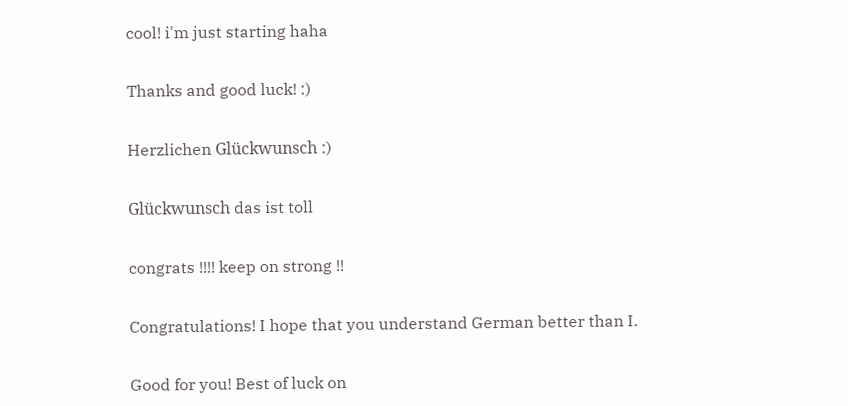cool! i'm just starting haha


Thanks and good luck! :)


Herzlichen Glückwunsch :)


Glückwunsch das ist toll


congrats !!!! keep on strong !!


Congratulations! I hope that you understand German better than I.


Good for you! Best of luck on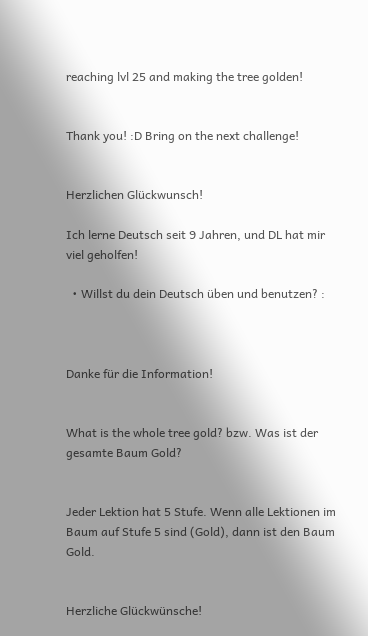reaching lvl 25 and making the tree golden!


Thank you! :D Bring on the next challenge!


Herzlichen Glückwunsch!

Ich lerne Deutsch seit 9 Jahren, und DL hat mir viel geholfen!

  • Willst du dein Deutsch üben und benutzen? :



Danke für die Information!


What is the whole tree gold? bzw. Was ist der gesamte Baum Gold?


Jeder Lektion hat 5 Stufe. Wenn alle Lektionen im Baum auf Stufe 5 sind (Gold), dann ist den Baum Gold.


Herzliche Glückwünsche!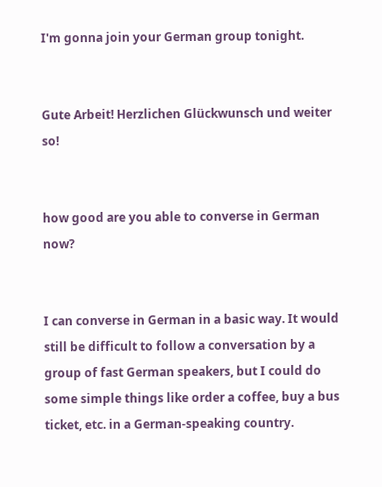I'm gonna join your German group tonight.


Gute Arbeit! Herzlichen Glückwunsch und weiter so!


how good are you able to converse in German now?


I can converse in German in a basic way. It would still be difficult to follow a conversation by a group of fast German speakers, but I could do some simple things like order a coffee, buy a bus ticket, etc. in a German-speaking country.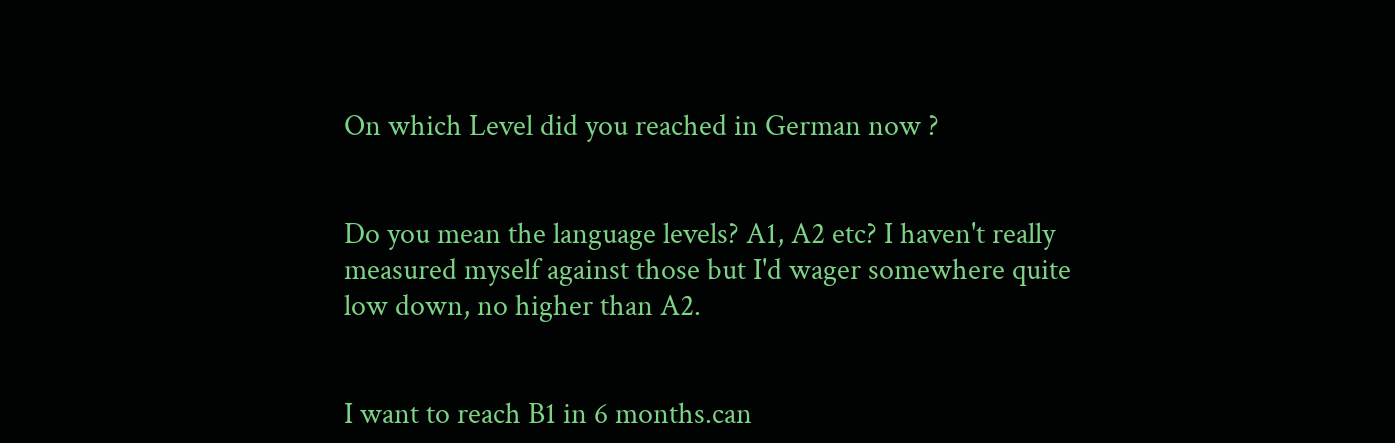On which Level did you reached in German now ?


Do you mean the language levels? A1, A2 etc? I haven't really measured myself against those but I'd wager somewhere quite low down, no higher than A2.


I want to reach B1 in 6 months.can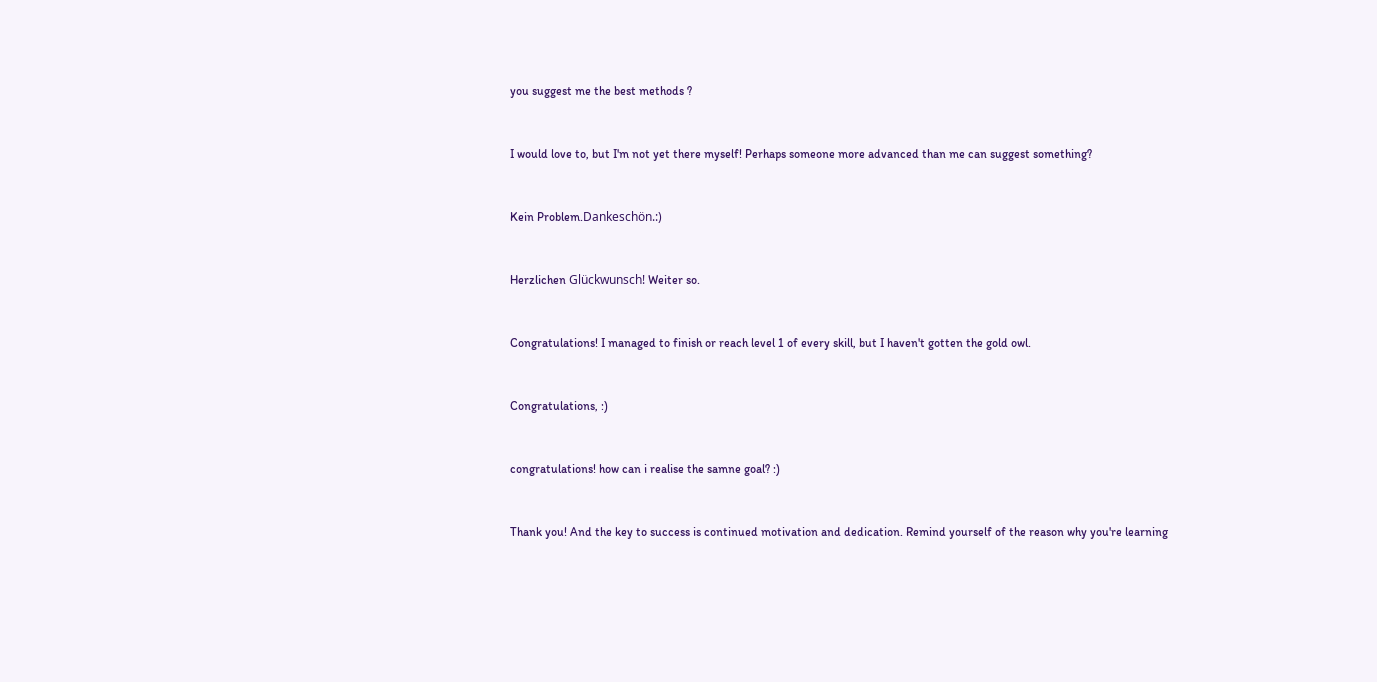you suggest me the best methods ?


I would love to, but I'm not yet there myself! Perhaps someone more advanced than me can suggest something?


Kein Problem.Dankeschön.:)


Herzlichen Glückwunsch! Weiter so.


Congratulations! I managed to finish or reach level 1 of every skill, but I haven't gotten the gold owl.


Congratulations, :)


congratulations! how can i realise the samne goal? :)


Thank you! And the key to success is continued motivation and dedication. Remind yourself of the reason why you're learning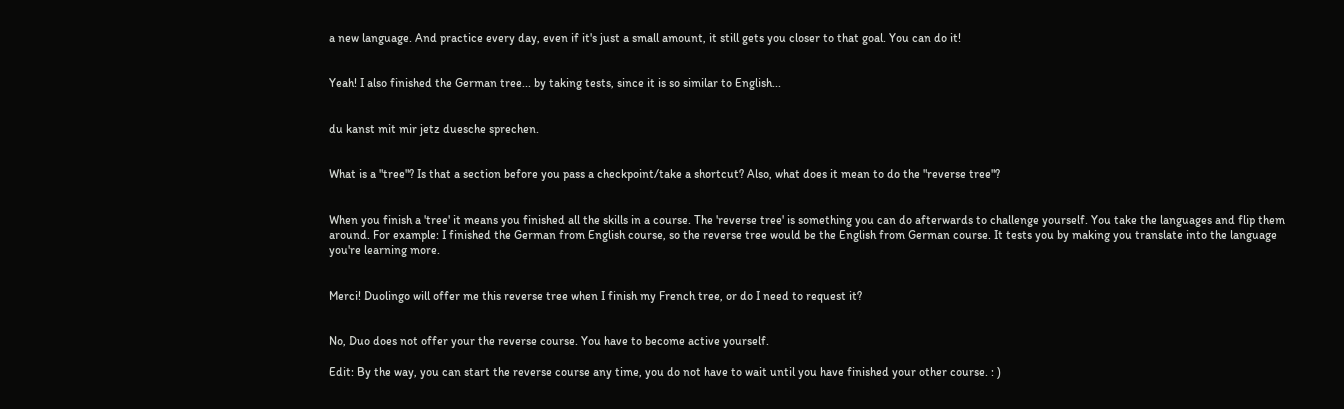a new language. And practice every day, even if it's just a small amount, it still gets you closer to that goal. You can do it!


Yeah! I also finished the German tree... by taking tests, since it is so similar to English...


du kanst mit mir jetz duesche sprechen.


What is a "tree"? Is that a section before you pass a checkpoint/take a shortcut? Also, what does it mean to do the "reverse tree"?


When you finish a 'tree' it means you finished all the skills in a course. The 'reverse tree' is something you can do afterwards to challenge yourself. You take the languages and flip them around. For example: I finished the German from English course, so the reverse tree would be the English from German course. It tests you by making you translate into the language you're learning more.


Merci! Duolingo will offer me this reverse tree when I finish my French tree, or do I need to request it?


No, Duo does not offer your the reverse course. You have to become active yourself.

Edit: By the way, you can start the reverse course any time, you do not have to wait until you have finished your other course. : )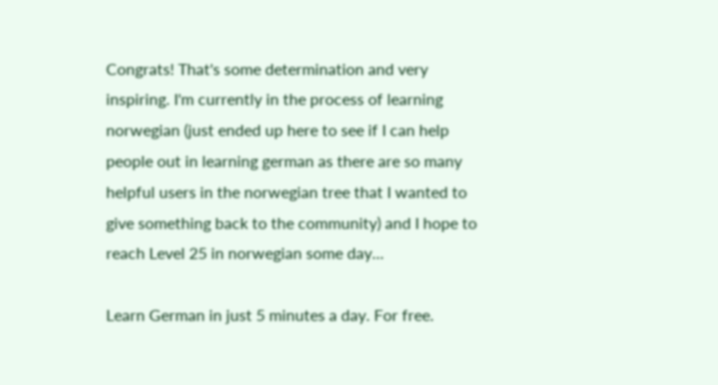Congrats! That's some determination and very inspiring. I'm currently in the process of learning norwegian (just ended up here to see if I can help people out in learning german as there are so many helpful users in the norwegian tree that I wanted to give something back to the community) and I hope to reach Level 25 in norwegian some day...

Learn German in just 5 minutes a day. For free.